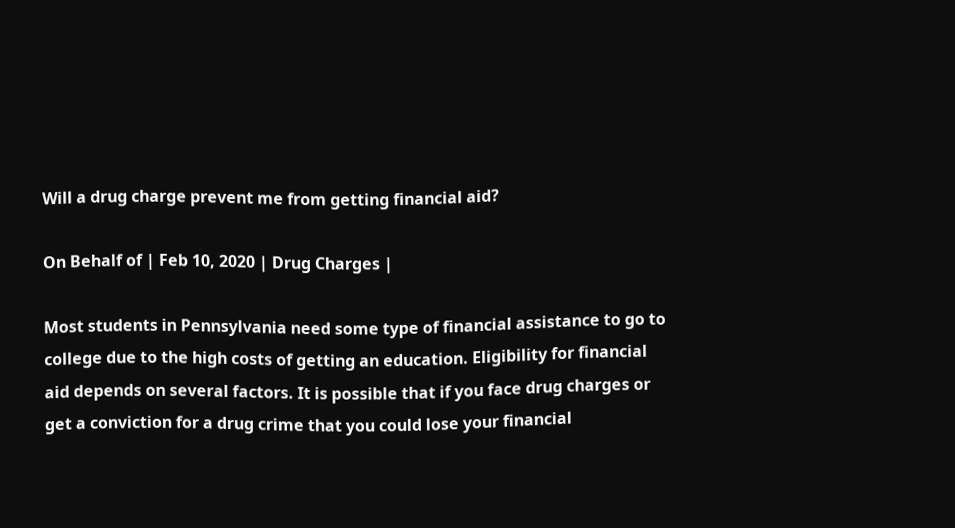Will a drug charge prevent me from getting financial aid?

On Behalf of | Feb 10, 2020 | Drug Charges |

Most students in Pennsylvania need some type of financial assistance to go to college due to the high costs of getting an education. Eligibility for financial aid depends on several factors. It is possible that if you face drug charges or get a conviction for a drug crime that you could lose your financial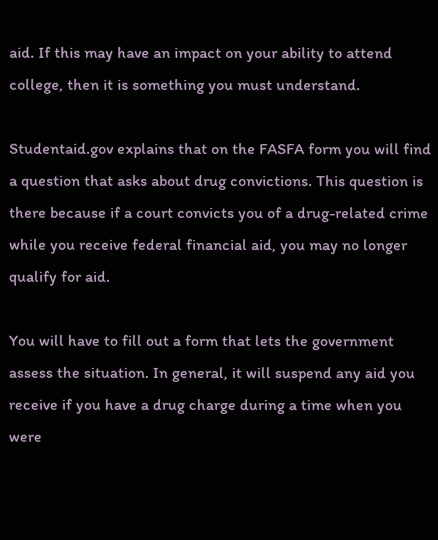aid. If this may have an impact on your ability to attend college, then it is something you must understand.

Studentaid.gov explains that on the FASFA form you will find a question that asks about drug convictions. This question is there because if a court convicts you of a drug-related crime while you receive federal financial aid, you may no longer qualify for aid.

You will have to fill out a form that lets the government assess the situation. In general, it will suspend any aid you receive if you have a drug charge during a time when you were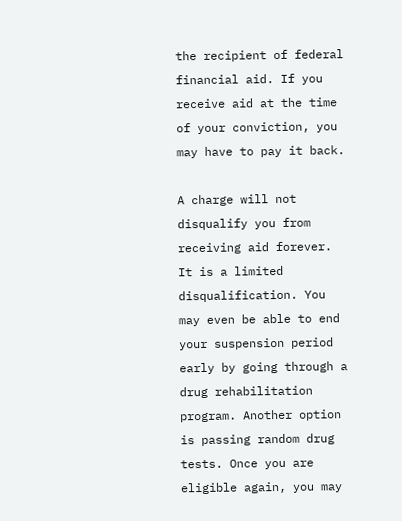the recipient of federal financial aid. If you receive aid at the time of your conviction, you may have to pay it back.

A charge will not disqualify you from receiving aid forever. It is a limited disqualification. You may even be able to end your suspension period early by going through a drug rehabilitation program. Another option is passing random drug tests. Once you are eligible again, you may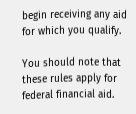begin receiving any aid for which you qualify.

You should note that these rules apply for federal financial aid.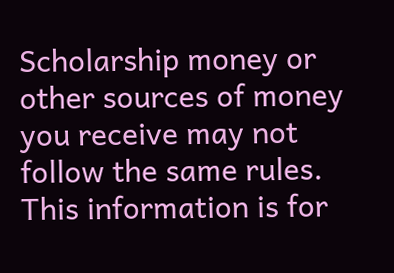Scholarship money or other sources of money you receive may not follow the same rules. This information is for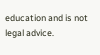education and is not legal advice.